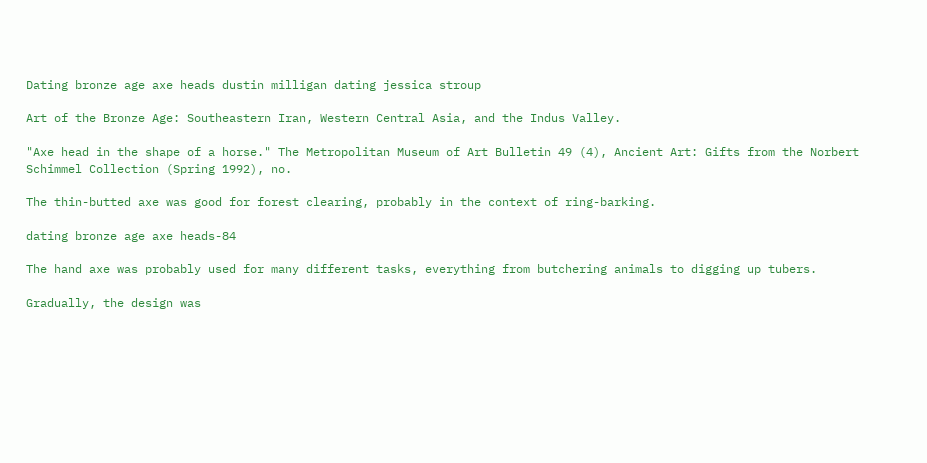Dating bronze age axe heads dustin milligan dating jessica stroup

Art of the Bronze Age: Southeastern Iran, Western Central Asia, and the Indus Valley.

"Axe head in the shape of a horse." The Metropolitan Museum of Art Bulletin 49 (4), Ancient Art: Gifts from the Norbert Schimmel Collection (Spring 1992), no.

The thin-butted axe was good for forest clearing, probably in the context of ring-barking.

dating bronze age axe heads-84

The hand axe was probably used for many different tasks, everything from butchering animals to digging up tubers.

Gradually, the design was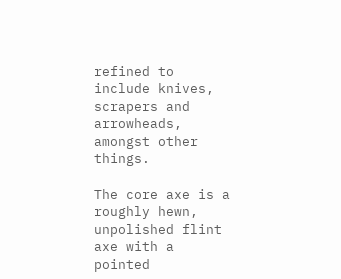refined to include knives, scrapers and arrowheads, amongst other things.

The core axe is a roughly hewn, unpolished flint axe with a pointed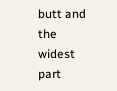butt and the widest part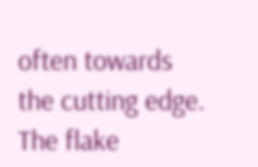often towards the cutting edge. The flake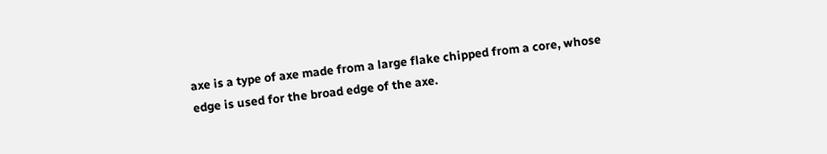axe is a type of axe made from a large flake chipped from a core, whose edge is used for the broad edge of the axe.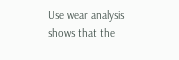Use wear analysis shows that the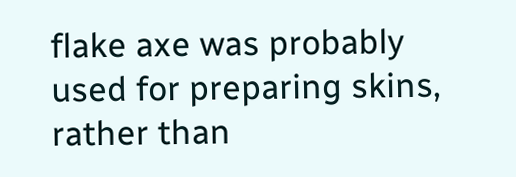flake axe was probably used for preparing skins, rather than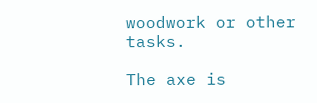woodwork or other tasks.

The axe is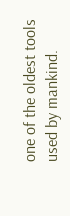one of the oldest tools used by mankind.